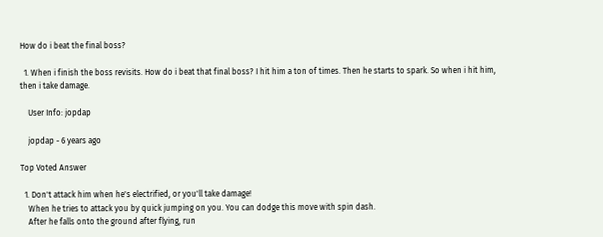How do i beat the final boss?

  1. When i finish the boss revisits. How do i beat that final boss? I hit him a ton of times. Then he starts to spark. So when i hit him, then i take damage.

    User Info: jopdap

    jopdap - 6 years ago

Top Voted Answer

  1. Don't attack him when he's electrified, or you'll take damage!
    When he tries to attack you by quick jumping on you. You can dodge this move with spin dash.
    After he falls onto the ground after flying, run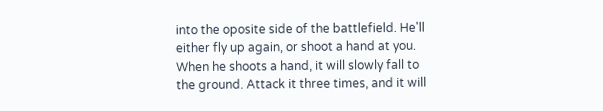into the oposite side of the battlefield. He'll either fly up again, or shoot a hand at you. When he shoots a hand, it will slowly fall to the ground. Attack it three times, and it will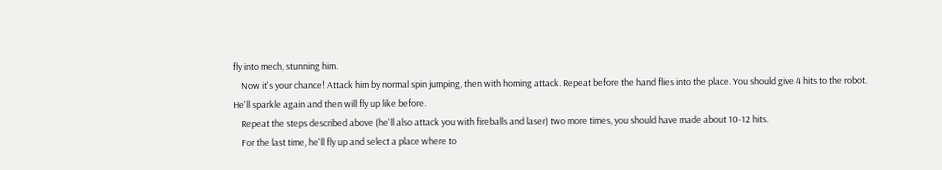fly into mech, stunning him.
    Now it's your chance! Attack him by normal spin jumping, then with homing attack. Repeat before the hand flies into the place. You should give 4 hits to the robot. He'll sparkle again and then will fly up like before.
    Repeat the steps described above (he'll also attack you with fireballs and laser) two more times, you should have made about 10-12 hits.
    For the last time, he'll fly up and select a place where to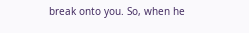break onto you. So, when he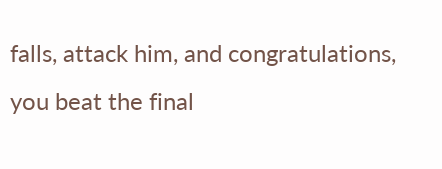falls, attack him, and congratulations, you beat the final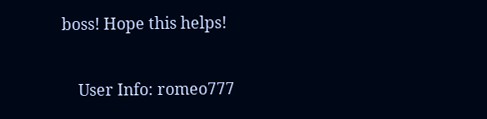boss! Hope this helps!

    User Info: romeo777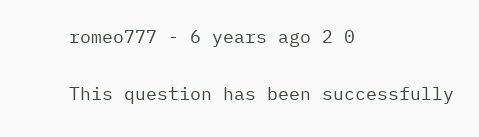romeo777 - 6 years ago 2 0

This question has been successfully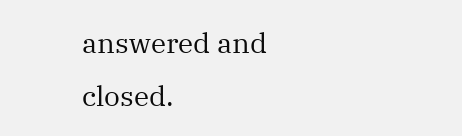answered and closed.